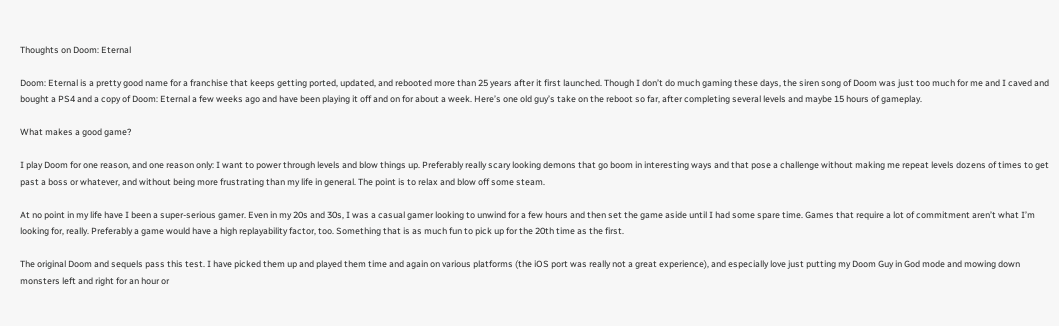Thoughts on Doom: Eternal

Doom: Eternal is a pretty good name for a franchise that keeps getting ported, updated, and rebooted more than 25 years after it first launched. Though I don’t do much gaming these days, the siren song of Doom was just too much for me and I caved and bought a PS4 and a copy of Doom: Eternal a few weeks ago and have been playing it off and on for about a week. Here’s one old guy’s take on the reboot so far, after completing several levels and maybe 15 hours of gameplay.

What makes a good game?

I play Doom for one reason, and one reason only: I want to power through levels and blow things up. Preferably really scary looking demons that go boom in interesting ways and that pose a challenge without making me repeat levels dozens of times to get past a boss or whatever, and without being more frustrating than my life in general. The point is to relax and blow off some steam.

At no point in my life have I been a super-serious gamer. Even in my 20s and 30s, I was a casual gamer looking to unwind for a few hours and then set the game aside until I had some spare time. Games that require a lot of commitment aren’t what I’m looking for, really. Preferably a game would have a high replayability factor, too. Something that is as much fun to pick up for the 20th time as the first.

The original Doom and sequels pass this test. I have picked them up and played them time and again on various platforms (the iOS port was really not a great experience), and especially love just putting my Doom Guy in God mode and mowing down monsters left and right for an hour or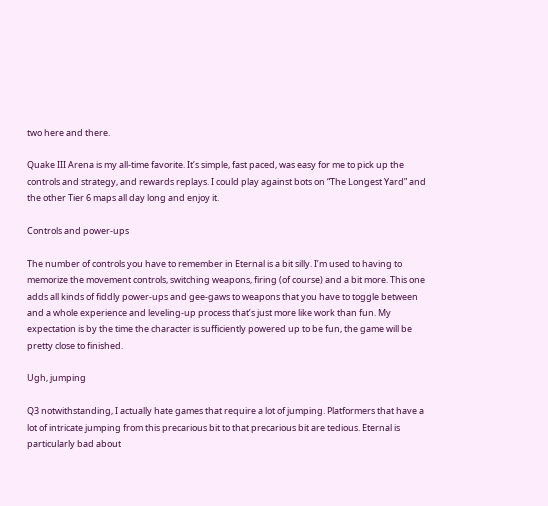two here and there.

Quake III Arena is my all-time favorite. It’s simple, fast paced, was easy for me to pick up the controls and strategy, and rewards replays. I could play against bots on “The Longest Yard” and the other Tier 6 maps all day long and enjoy it.

Controls and power-ups

The number of controls you have to remember in Eternal is a bit silly. I’m used to having to memorize the movement controls, switching weapons, firing (of course) and a bit more. This one adds all kinds of fiddly power-ups and gee-gaws to weapons that you have to toggle between and a whole experience and leveling-up process that’s just more like work than fun. My expectation is by the time the character is sufficiently powered up to be fun, the game will be pretty close to finished.

Ugh, jumping

Q3 notwithstanding, I actually hate games that require a lot of jumping. Platformers that have a lot of intricate jumping from this precarious bit to that precarious bit are tedious. Eternal is particularly bad about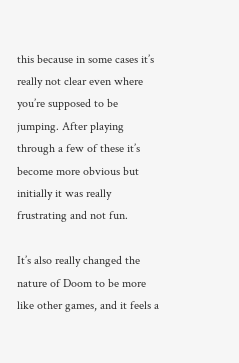this because in some cases it’s really not clear even where you’re supposed to be jumping. After playing through a few of these it’s become more obvious but initially it was really frustrating and not fun.

It’s also really changed the nature of Doom to be more like other games, and it feels a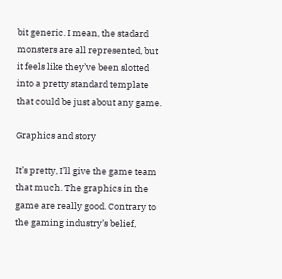bit generic. I mean, the stadard monsters are all represented, but it feels like they’ve been slotted into a pretty standard template that could be just about any game.

Graphics and story

It’s pretty, I’ll give the game team that much. The graphics in the game are really good. Contrary to the gaming industry’s belief,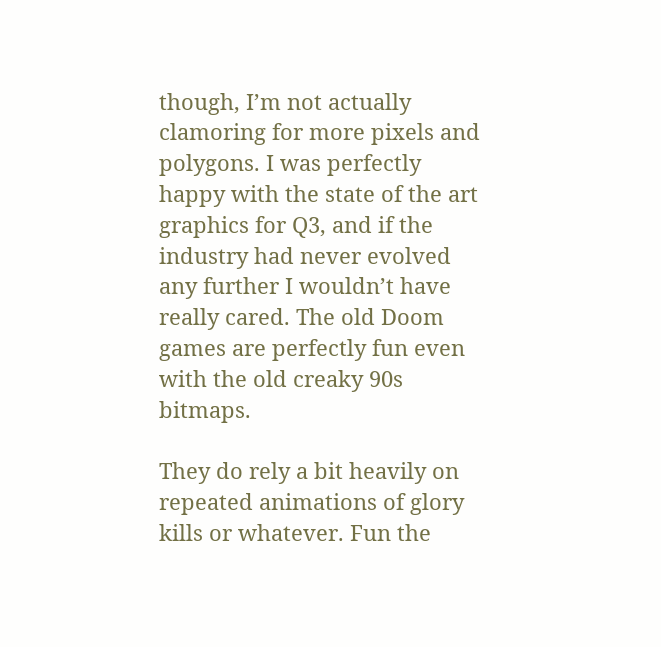though, I’m not actually clamoring for more pixels and polygons. I was perfectly happy with the state of the art graphics for Q3, and if the industry had never evolved any further I wouldn’t have really cared. The old Doom games are perfectly fun even with the old creaky 90s bitmaps.

They do rely a bit heavily on repeated animations of glory kills or whatever. Fun the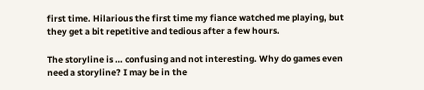first time. Hilarious the first time my fiance watched me playing, but they get a bit repetitive and tedious after a few hours.

The storyline is … confusing and not interesting. Why do games even need a storyline? I may be in the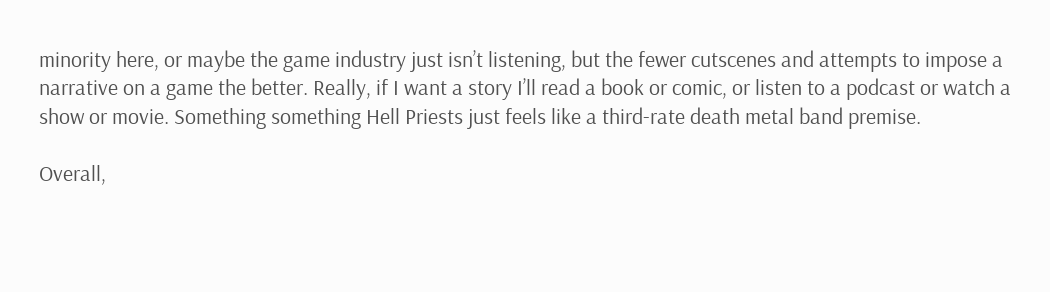minority here, or maybe the game industry just isn’t listening, but the fewer cutscenes and attempts to impose a narrative on a game the better. Really, if I want a story I’ll read a book or comic, or listen to a podcast or watch a show or movie. Something something Hell Priests just feels like a third-rate death metal band premise.

Overall,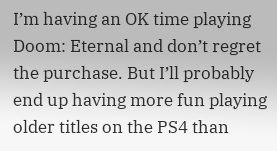I’m having an OK time playing Doom: Eternal and don’t regret the purchase. But I’ll probably end up having more fun playing older titles on the PS4 than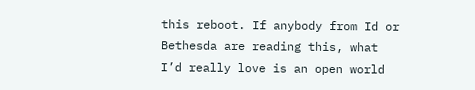this reboot. If anybody from Id or Bethesda are reading this, what I’d really love is an open world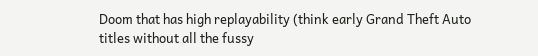Doom that has high replayability (think early Grand Theft Auto titles without all the fussy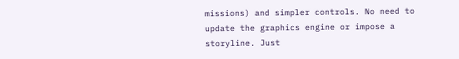missions) and simpler controls. No need to update the graphics engine or impose a storyline. Just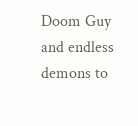Doom Guy and endless demons to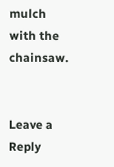mulch with the chainsaw.


Leave a Reply